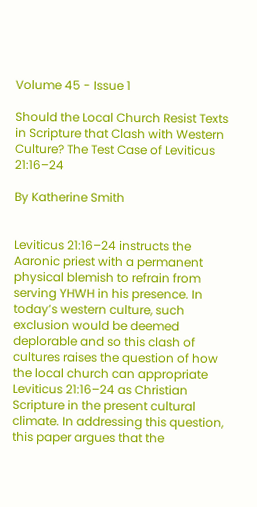Volume 45 - Issue 1

Should the Local Church Resist Texts in Scripture that Clash with Western Culture? The Test Case of Leviticus 21:16–24

By Katherine Smith


Leviticus 21:16–24 instructs the Aaronic priest with a permanent physical blemish to refrain from serving YHWH in his presence. In today’s western culture, such exclusion would be deemed deplorable and so this clash of cultures raises the question of how the local church can appropriate Leviticus 21:16–24 as Christian Scripture in the present cultural climate. In addressing this question, this paper argues that the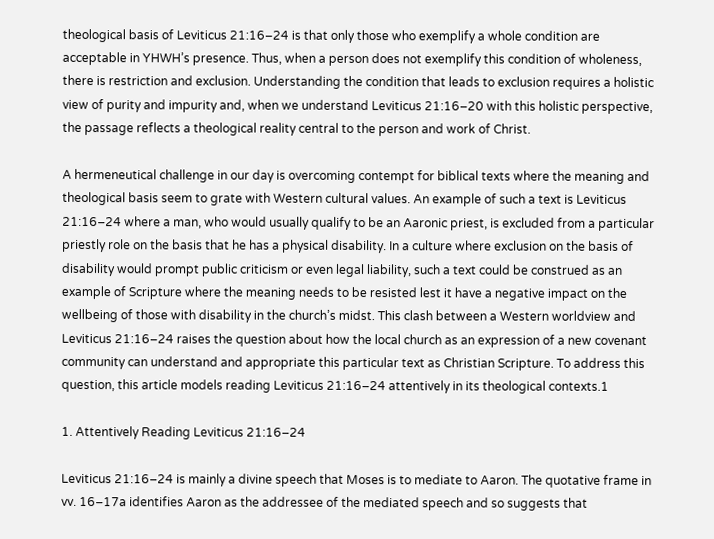theological basis of Leviticus 21:16–24 is that only those who exemplify a whole condition are acceptable in YHWH’s presence. Thus, when a person does not exemplify this condition of wholeness, there is restriction and exclusion. Understanding the condition that leads to exclusion requires a holistic view of purity and impurity and, when we understand Leviticus 21:16–20 with this holistic perspective, the passage reflects a theological reality central to the person and work of Christ.

A hermeneutical challenge in our day is overcoming contempt for biblical texts where the meaning and theological basis seem to grate with Western cultural values. An example of such a text is Leviticus 21:16–24 where a man, who would usually qualify to be an Aaronic priest, is excluded from a particular priestly role on the basis that he has a physical disability. In a culture where exclusion on the basis of disability would prompt public criticism or even legal liability, such a text could be construed as an example of Scripture where the meaning needs to be resisted lest it have a negative impact on the wellbeing of those with disability in the church’s midst. This clash between a Western worldview and Leviticus 21:16–24 raises the question about how the local church as an expression of a new covenant community can understand and appropriate this particular text as Christian Scripture. To address this question, this article models reading Leviticus 21:16–24 attentively in its theological contexts.1

1. Attentively Reading Leviticus 21:16–24

Leviticus 21:16–24 is mainly a divine speech that Moses is to mediate to Aaron. The quotative frame in vv. 16–17a identifies Aaron as the addressee of the mediated speech and so suggests that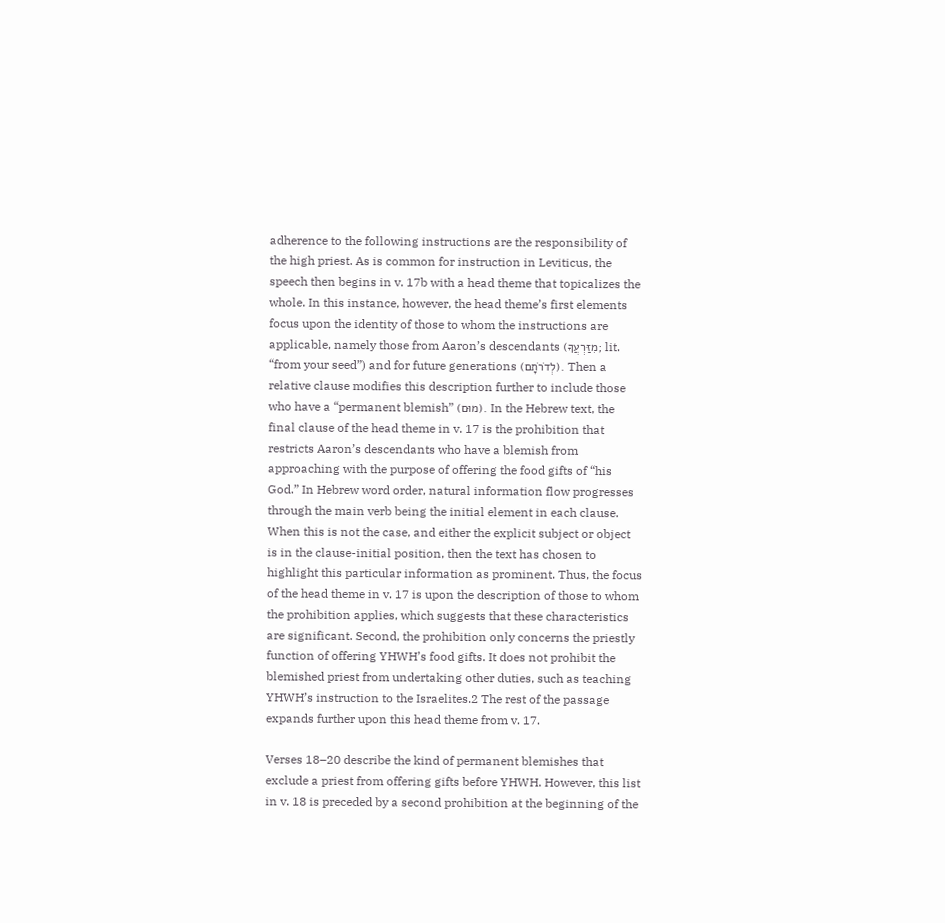adherence to the following instructions are the responsibility of the high priest. As is common for instruction in Leviticus, the speech then begins in v. 17b with a head theme that topicalizes the whole. In this instance, however, the head theme’s first elements focus upon the identity of those to whom the instructions are applicable, namely those from Aaron’s descendants (מִזַּרְעֲךָ; lit. “from your seed”) and for future generations (לְדֹרֹתָם). Then a relative clause modifies this description further to include those who have a “permanent blemish” (מוּם). In the Hebrew text, the final clause of the head theme in v. 17 is the prohibition that restricts Aaron’s descendants who have a blemish from approaching with the purpose of offering the food gifts of “his God.” In Hebrew word order, natural information flow progresses through the main verb being the initial element in each clause. When this is not the case, and either the explicit subject or object is in the clause-initial position, then the text has chosen to highlight this particular information as prominent. Thus, the focus of the head theme in v. 17 is upon the description of those to whom the prohibition applies, which suggests that these characteristics are significant. Second, the prohibition only concerns the priestly function of offering YHWH’s food gifts. It does not prohibit the blemished priest from undertaking other duties, such as teaching YHWH’s instruction to the Israelites.2 The rest of the passage expands further upon this head theme from v. 17.

Verses 18–20 describe the kind of permanent blemishes that exclude a priest from offering gifts before YHWH. However, this list in v. 18 is preceded by a second prohibition at the beginning of the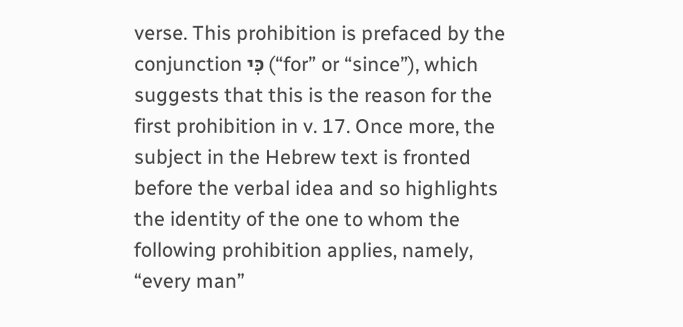verse. This prohibition is prefaced by the conjunction כִּי (“for” or “since”), which suggests that this is the reason for the first prohibition in v. 17. Once more, the subject in the Hebrew text is fronted before the verbal idea and so highlights the identity of the one to whom the following prohibition applies, namely, “every man”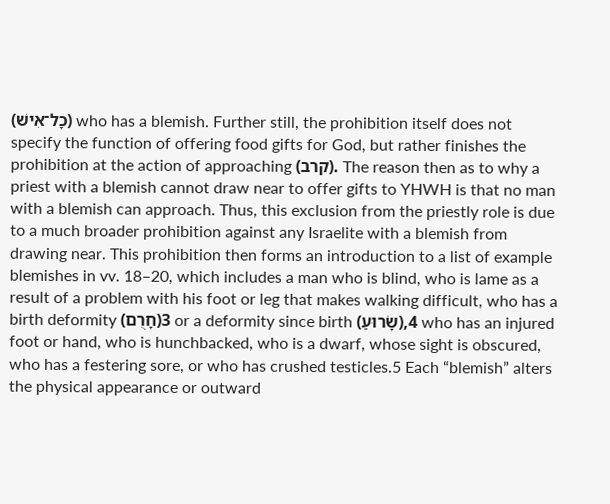(כָל־אִישׁ) who has a blemish. Further still, the prohibition itself does not specify the function of offering food gifts for God, but rather finishes the prohibition at the action of approaching (קרב). The reason then as to why a priest with a blemish cannot draw near to offer gifts to YHWH is that no man with a blemish can approach. Thus, this exclusion from the priestly role is due to a much broader prohibition against any Israelite with a blemish from drawing near. This prohibition then forms an introduction to a list of example blemishes in vv. 18–20, which includes a man who is blind, who is lame as a result of a problem with his foot or leg that makes walking difficult, who has a birth deformity (חָרֻם)3 or a deformity since birth (שָׂרוּעַ),4 who has an injured foot or hand, who is hunchbacked, who is a dwarf, whose sight is obscured, who has a festering sore, or who has crushed testicles.5 Each “blemish” alters the physical appearance or outward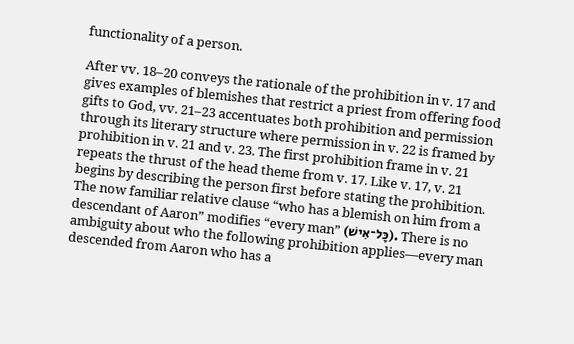functionality of a person.

After vv. 18–20 conveys the rationale of the prohibition in v. 17 and gives examples of blemishes that restrict a priest from offering food gifts to God, vv. 21–23 accentuates both prohibition and permission through its literary structure where permission in v. 22 is framed by prohibition in v. 21 and v. 23. The first prohibition frame in v. 21 repeats the thrust of the head theme from v. 17. Like v. 17, v. 21 begins by describing the person first before stating the prohibition. The now familiar relative clause “who has a blemish on him from a descendant of Aaron” modifies “every man” (כָּל־אִישׁ). There is no ambiguity about who the following prohibition applies—every man descended from Aaron who has a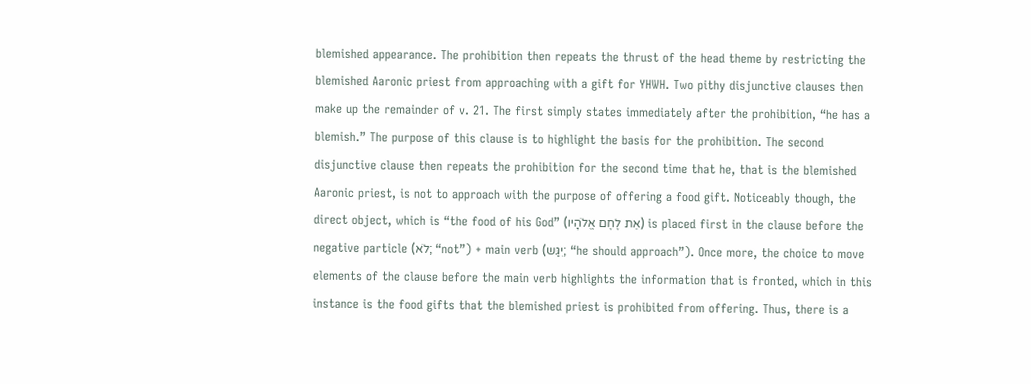blemished appearance. The prohibition then repeats the thrust of the head theme by restricting the blemished Aaronic priest from approaching with a gift for YHWH. Two pithy disjunctive clauses then make up the remainder of v. 21. The first simply states immediately after the prohibition, “he has a blemish.” The purpose of this clause is to highlight the basis for the prohibition. The second disjunctive clause then repeats the prohibition for the second time that he, that is the blemished Aaronic priest, is not to approach with the purpose of offering a food gift. Noticeably though, the direct object, which is “the food of his God” (אֵת לֶחֶם אֱלֹהָיו) is placed first in the clause before the negative particle (לֹא; “not”) + main verb (יִגַּש; “he should approach”). Once more, the choice to move elements of the clause before the main verb highlights the information that is fronted, which in this instance is the food gifts that the blemished priest is prohibited from offering. Thus, there is a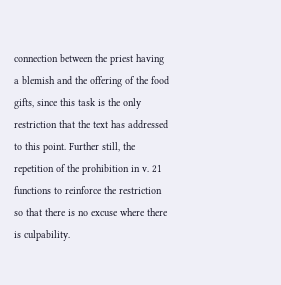connection between the priest having a blemish and the offering of the food gifts, since this task is the only restriction that the text has addressed to this point. Further still, the repetition of the prohibition in v. 21 functions to reinforce the restriction so that there is no excuse where there is culpability.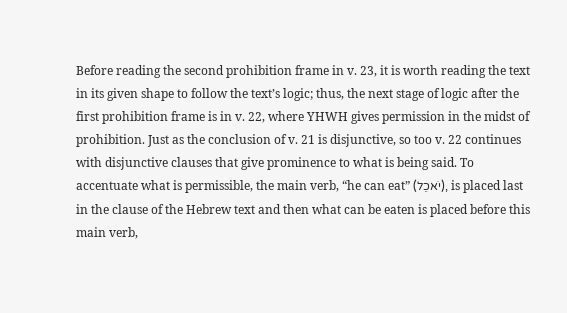Before reading the second prohibition frame in v. 23, it is worth reading the text in its given shape to follow the text’s logic; thus, the next stage of logic after the first prohibition frame is in v. 22, where YHWH gives permission in the midst of prohibition. Just as the conclusion of v. 21 is disjunctive, so too v. 22 continues with disjunctive clauses that give prominence to what is being said. To accentuate what is permissible, the main verb, “he can eat” (יֹאכֵל), is placed last in the clause of the Hebrew text and then what can be eaten is placed before this main verb,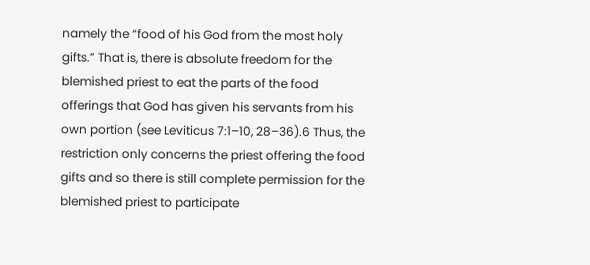namely the “food of his God from the most holy gifts.” That is, there is absolute freedom for the blemished priest to eat the parts of the food offerings that God has given his servants from his own portion (see Leviticus 7:1–10, 28–36).6 Thus, the restriction only concerns the priest offering the food gifts and so there is still complete permission for the blemished priest to participate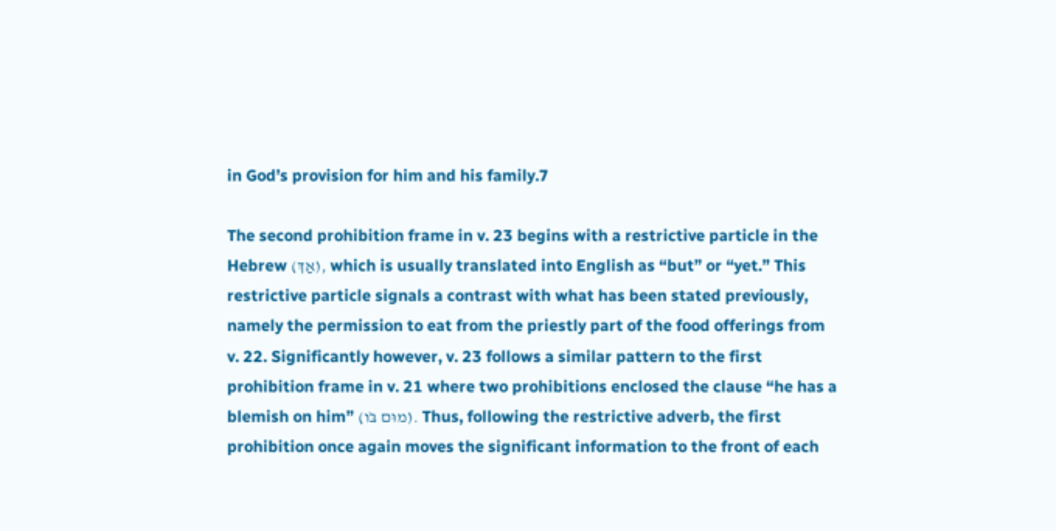in God’s provision for him and his family.7

The second prohibition frame in v. 23 begins with a restrictive particle in the Hebrew (אַךְ), which is usually translated into English as “but” or “yet.” This restrictive particle signals a contrast with what has been stated previously, namely the permission to eat from the priestly part of the food offerings from v. 22. Significantly however, v. 23 follows a similar pattern to the first prohibition frame in v. 21 where two prohibitions enclosed the clause “he has a blemish on him” (מוּם בֹּו). Thus, following the restrictive adverb, the first prohibition once again moves the significant information to the front of each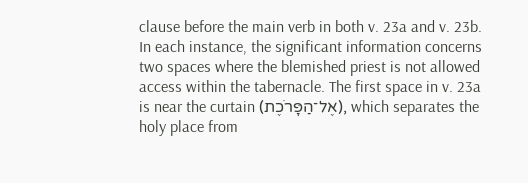clause before the main verb in both v. 23a and v. 23b. In each instance, the significant information concerns two spaces where the blemished priest is not allowed access within the tabernacle. The first space in v. 23a is near the curtain (אֶל־הַפָּרֹכֶת), which separates the holy place from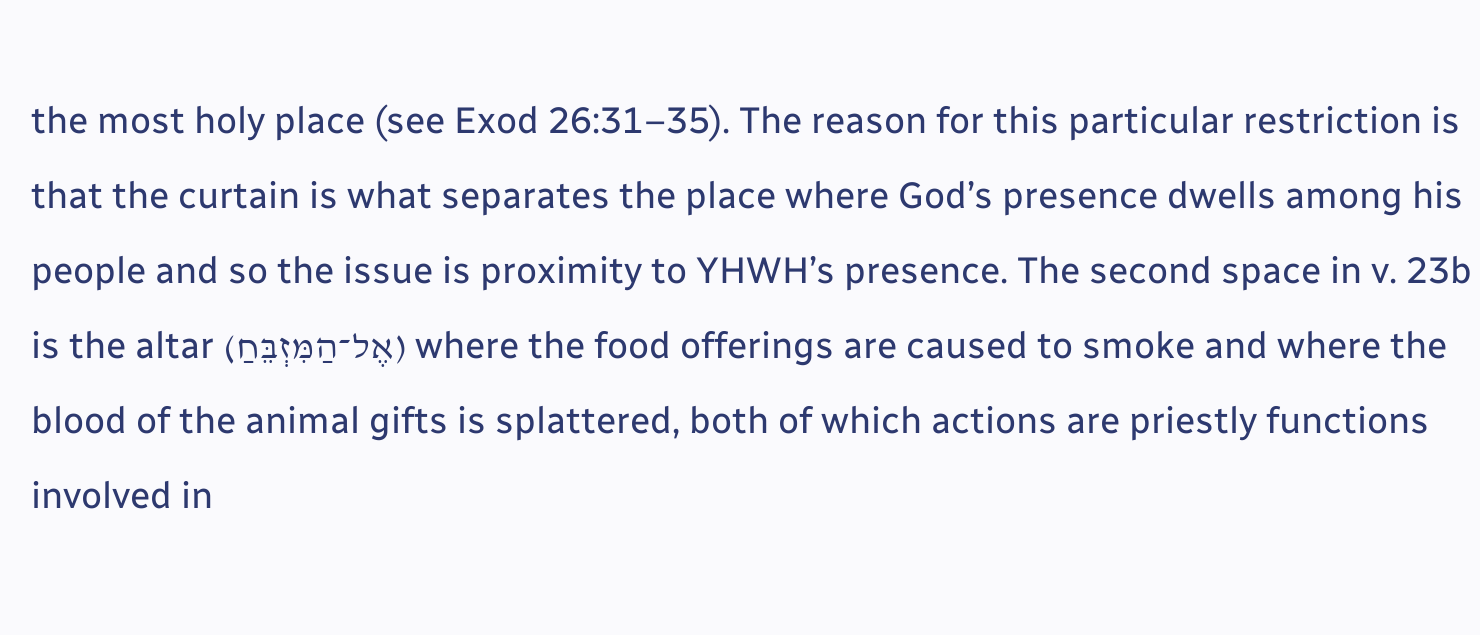the most holy place (see Exod 26:31–35). The reason for this particular restriction is that the curtain is what separates the place where God’s presence dwells among his people and so the issue is proximity to YHWH’s presence. The second space in v. 23b is the altar (אֶל־הַמִּזְבֵּחַ) where the food offerings are caused to smoke and where the blood of the animal gifts is splattered, both of which actions are priestly functions involved in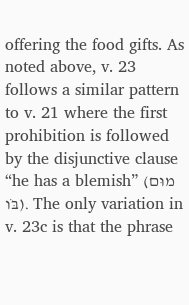offering the food gifts. As noted above, v. 23 follows a similar pattern to v. 21 where the first prohibition is followed by the disjunctive clause “he has a blemish” (מוּם בֹּו). The only variation in v. 23c is that the phrase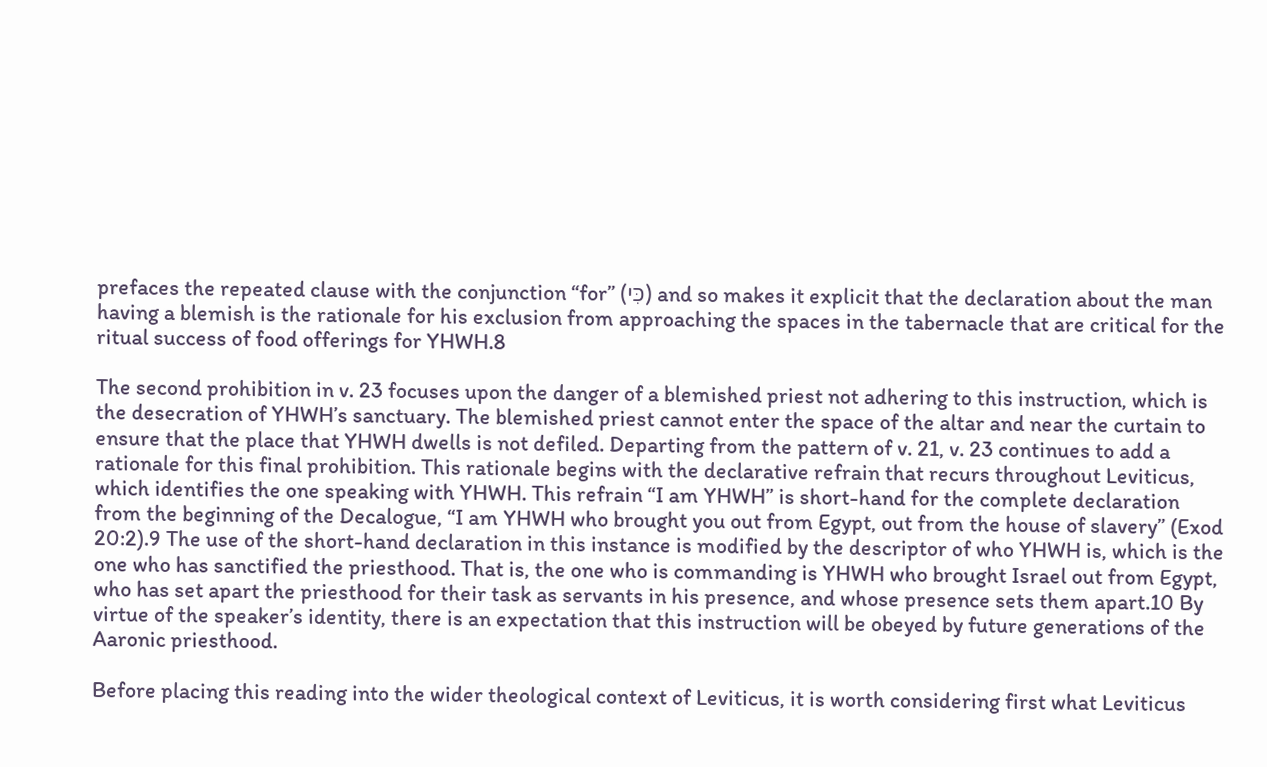prefaces the repeated clause with the conjunction “for” (כִּי) and so makes it explicit that the declaration about the man having a blemish is the rationale for his exclusion from approaching the spaces in the tabernacle that are critical for the ritual success of food offerings for YHWH.8

The second prohibition in v. 23 focuses upon the danger of a blemished priest not adhering to this instruction, which is the desecration of YHWH’s sanctuary. The blemished priest cannot enter the space of the altar and near the curtain to ensure that the place that YHWH dwells is not defiled. Departing from the pattern of v. 21, v. 23 continues to add a rationale for this final prohibition. This rationale begins with the declarative refrain that recurs throughout Leviticus, which identifies the one speaking with YHWH. This refrain “I am YHWH” is short-hand for the complete declaration from the beginning of the Decalogue, “I am YHWH who brought you out from Egypt, out from the house of slavery” (Exod 20:2).9 The use of the short-hand declaration in this instance is modified by the descriptor of who YHWH is, which is the one who has sanctified the priesthood. That is, the one who is commanding is YHWH who brought Israel out from Egypt, who has set apart the priesthood for their task as servants in his presence, and whose presence sets them apart.10 By virtue of the speaker’s identity, there is an expectation that this instruction will be obeyed by future generations of the Aaronic priesthood.

Before placing this reading into the wider theological context of Leviticus, it is worth considering first what Leviticus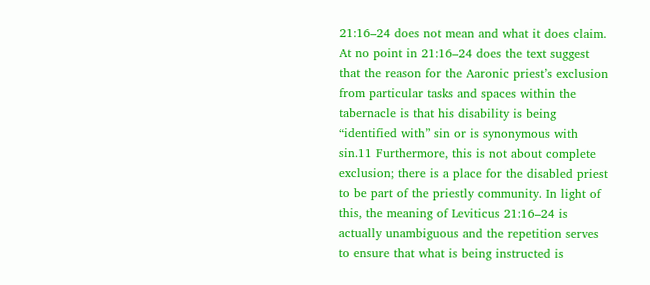21:16–24 does not mean and what it does claim. At no point in 21:16–24 does the text suggest that the reason for the Aaronic priest’s exclusion from particular tasks and spaces within the tabernacle is that his disability is being “identified with” sin or is synonymous with sin.11 Furthermore, this is not about complete exclusion; there is a place for the disabled priest to be part of the priestly community. In light of this, the meaning of Leviticus 21:16–24 is actually unambiguous and the repetition serves to ensure that what is being instructed is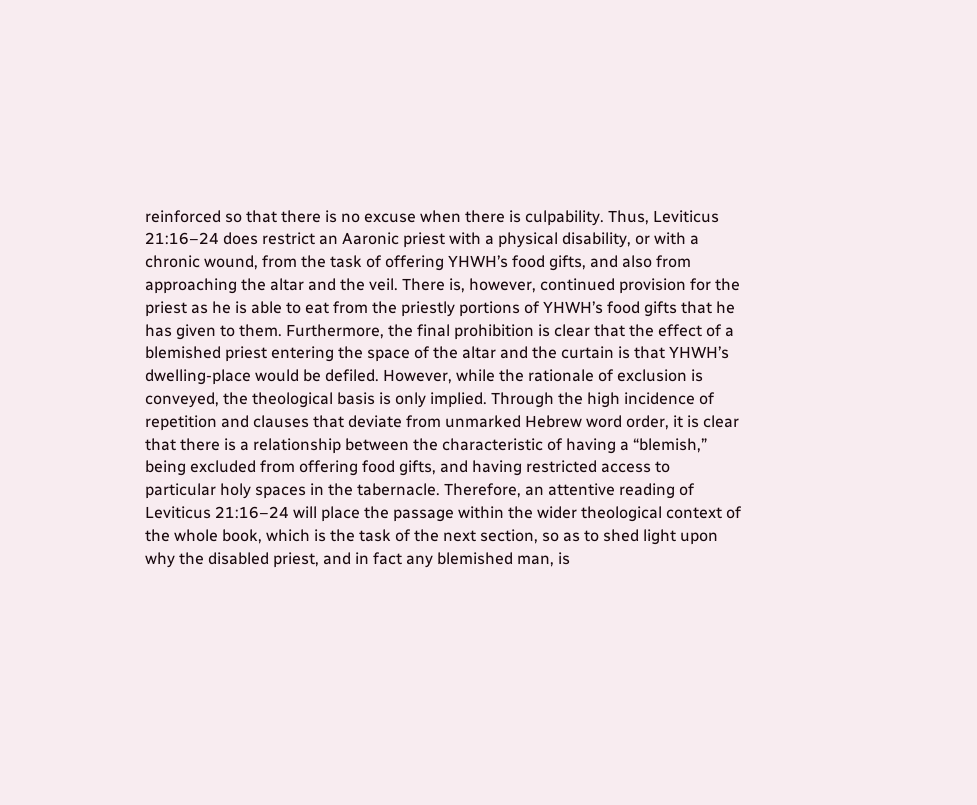reinforced so that there is no excuse when there is culpability. Thus, Leviticus 21:16–24 does restrict an Aaronic priest with a physical disability, or with a chronic wound, from the task of offering YHWH’s food gifts, and also from approaching the altar and the veil. There is, however, continued provision for the priest as he is able to eat from the priestly portions of YHWH’s food gifts that he has given to them. Furthermore, the final prohibition is clear that the effect of a blemished priest entering the space of the altar and the curtain is that YHWH’s dwelling-place would be defiled. However, while the rationale of exclusion is conveyed, the theological basis is only implied. Through the high incidence of repetition and clauses that deviate from unmarked Hebrew word order, it is clear that there is a relationship between the characteristic of having a “blemish,” being excluded from offering food gifts, and having restricted access to particular holy spaces in the tabernacle. Therefore, an attentive reading of Leviticus 21:16–24 will place the passage within the wider theological context of the whole book, which is the task of the next section, so as to shed light upon why the disabled priest, and in fact any blemished man, is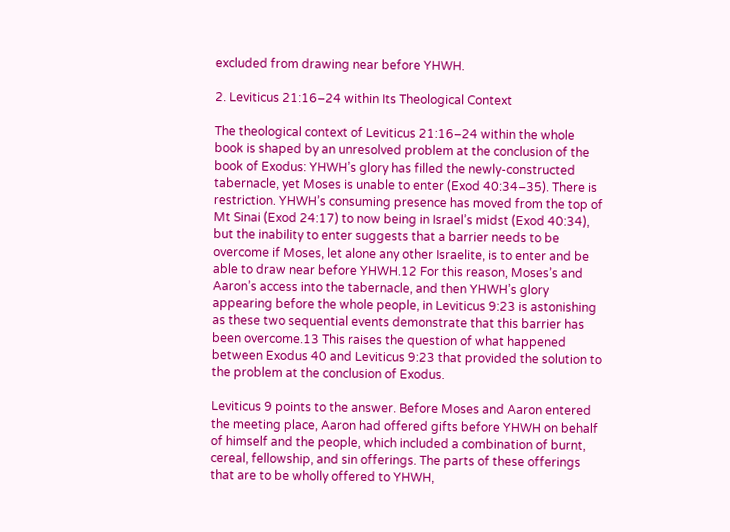excluded from drawing near before YHWH.

2. Leviticus 21:16–24 within Its Theological Context

The theological context of Leviticus 21:16–24 within the whole book is shaped by an unresolved problem at the conclusion of the book of Exodus: YHWH’s glory has filled the newly-constructed tabernacle, yet Moses is unable to enter (Exod 40:34–35). There is restriction. YHWH’s consuming presence has moved from the top of Mt Sinai (Exod 24:17) to now being in Israel’s midst (Exod 40:34), but the inability to enter suggests that a barrier needs to be overcome if Moses, let alone any other Israelite, is to enter and be able to draw near before YHWH.12 For this reason, Moses’s and Aaron’s access into the tabernacle, and then YHWH’s glory appearing before the whole people, in Leviticus 9:23 is astonishing as these two sequential events demonstrate that this barrier has been overcome.13 This raises the question of what happened between Exodus 40 and Leviticus 9:23 that provided the solution to the problem at the conclusion of Exodus.

Leviticus 9 points to the answer. Before Moses and Aaron entered the meeting place, Aaron had offered gifts before YHWH on behalf of himself and the people, which included a combination of burnt, cereal, fellowship, and sin offerings. The parts of these offerings that are to be wholly offered to YHWH,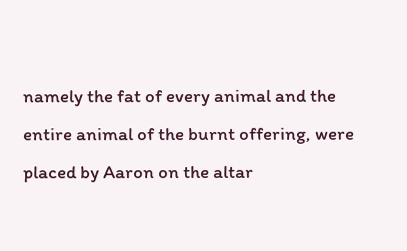namely the fat of every animal and the entire animal of the burnt offering, were placed by Aaron on the altar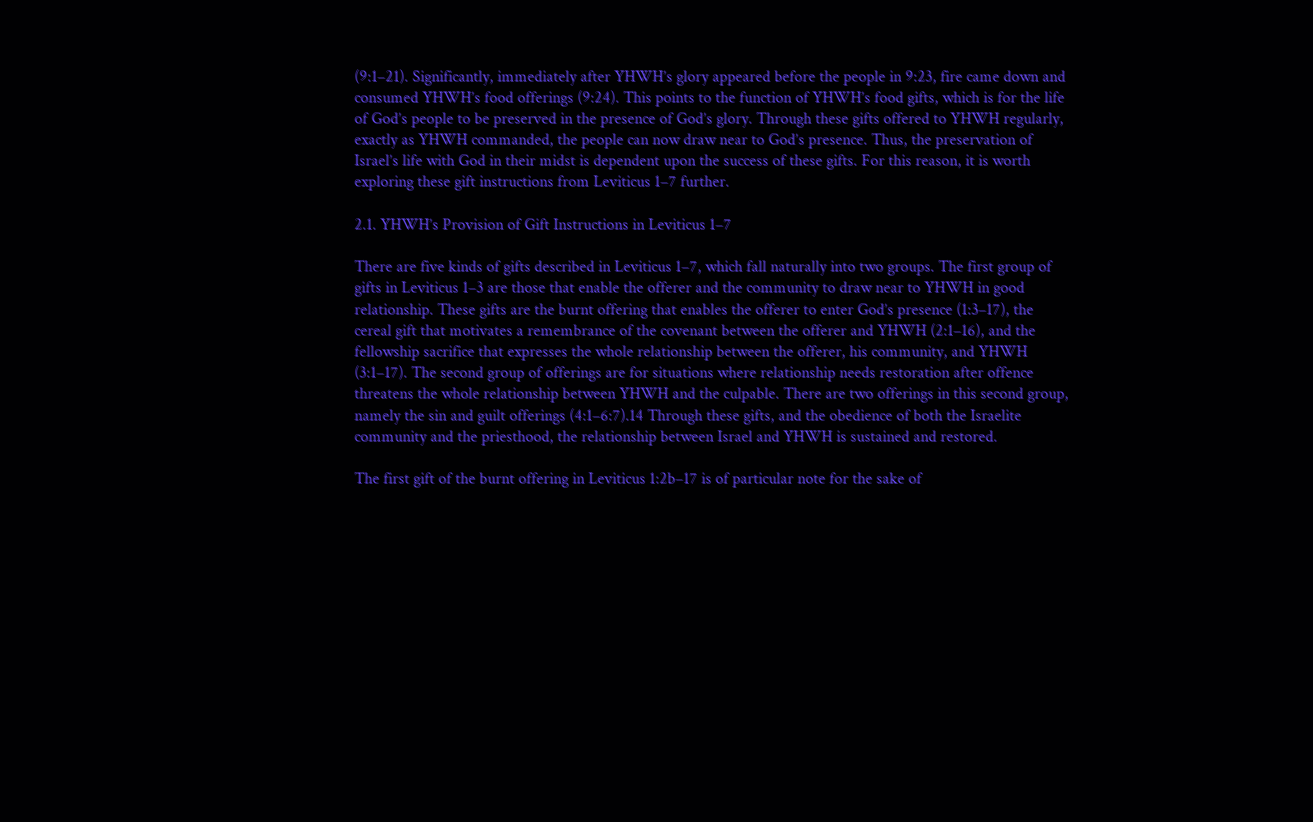(9:1–21). Significantly, immediately after YHWH’s glory appeared before the people in 9:23, fire came down and consumed YHWH’s food offerings (9:24). This points to the function of YHWH’s food gifts, which is for the life of God’s people to be preserved in the presence of God’s glory. Through these gifts offered to YHWH regularly, exactly as YHWH commanded, the people can now draw near to God’s presence. Thus, the preservation of Israel’s life with God in their midst is dependent upon the success of these gifts. For this reason, it is worth exploring these gift instructions from Leviticus 1–7 further.

2.1. YHWH’s Provision of Gift Instructions in Leviticus 1–7

There are five kinds of gifts described in Leviticus 1–7, which fall naturally into two groups. The first group of gifts in Leviticus 1–3 are those that enable the offerer and the community to draw near to YHWH in good relationship. These gifts are the burnt offering that enables the offerer to enter God’s presence (1:3–17), the cereal gift that motivates a remembrance of the covenant between the offerer and YHWH (2:1–16), and the fellowship sacrifice that expresses the whole relationship between the offerer, his community, and YHWH (3:1–17). The second group of offerings are for situations where relationship needs restoration after offence threatens the whole relationship between YHWH and the culpable. There are two offerings in this second group, namely the sin and guilt offerings (4:1–6:7).14 Through these gifts, and the obedience of both the Israelite community and the priesthood, the relationship between Israel and YHWH is sustained and restored.

The first gift of the burnt offering in Leviticus 1:2b–17 is of particular note for the sake of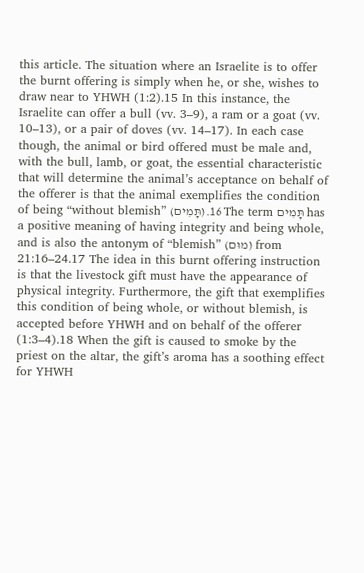this article. The situation where an Israelite is to offer the burnt offering is simply when he, or she, wishes to draw near to YHWH (1:2).15 In this instance, the Israelite can offer a bull (vv. 3–9), a ram or a goat (vv. 10–13), or a pair of doves (vv. 14–17). In each case though, the animal or bird offered must be male and, with the bull, lamb, or goat, the essential characteristic that will determine the animal’s acceptance on behalf of the offerer is that the animal exemplifies the condition of being “without blemish” (תָּמִים).16 The term תָּמִים has a positive meaning of having integrity and being whole, and is also the antonym of “blemish” (מוּם) from 21:16–24.17 The idea in this burnt offering instruction is that the livestock gift must have the appearance of physical integrity. Furthermore, the gift that exemplifies this condition of being whole, or without blemish, is accepted before YHWH and on behalf of the offerer (1:3–4).18 When the gift is caused to smoke by the priest on the altar, the gift’s aroma has a soothing effect for YHWH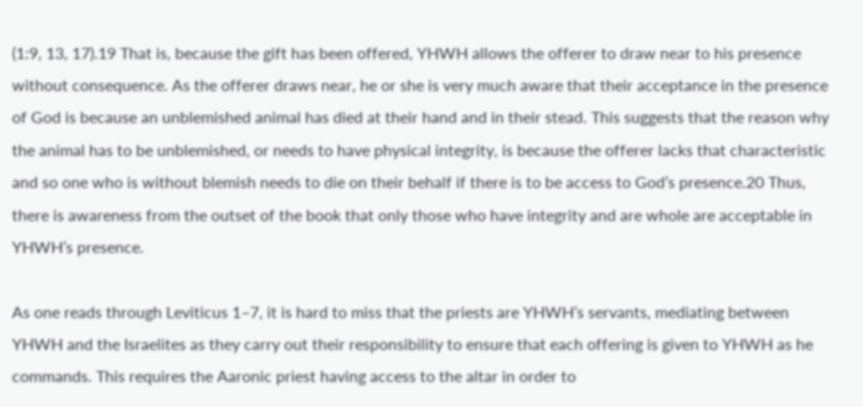(1:9, 13, 17).19 That is, because the gift has been offered, YHWH allows the offerer to draw near to his presence without consequence. As the offerer draws near, he or she is very much aware that their acceptance in the presence of God is because an unblemished animal has died at their hand and in their stead. This suggests that the reason why the animal has to be unblemished, or needs to have physical integrity, is because the offerer lacks that characteristic and so one who is without blemish needs to die on their behalf if there is to be access to God’s presence.20 Thus, there is awareness from the outset of the book that only those who have integrity and are whole are acceptable in YHWH’s presence.

As one reads through Leviticus 1–7, it is hard to miss that the priests are YHWH’s servants, mediating between YHWH and the Israelites as they carry out their responsibility to ensure that each offering is given to YHWH as he commands. This requires the Aaronic priest having access to the altar in order to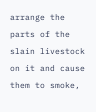arrange the parts of the slain livestock on it and cause them to smoke,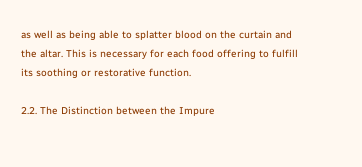as well as being able to splatter blood on the curtain and the altar. This is necessary for each food offering to fulfill its soothing or restorative function.

2.2. The Distinction between the Impure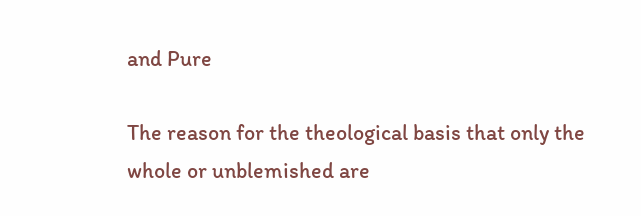and Pure

The reason for the theological basis that only the whole or unblemished are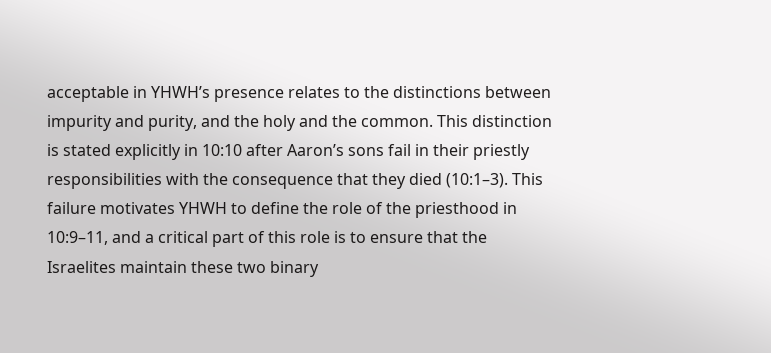acceptable in YHWH’s presence relates to the distinctions between impurity and purity, and the holy and the common. This distinction is stated explicitly in 10:10 after Aaron’s sons fail in their priestly responsibilities with the consequence that they died (10:1–3). This failure motivates YHWH to define the role of the priesthood in 10:9–11, and a critical part of this role is to ensure that the Israelites maintain these two binary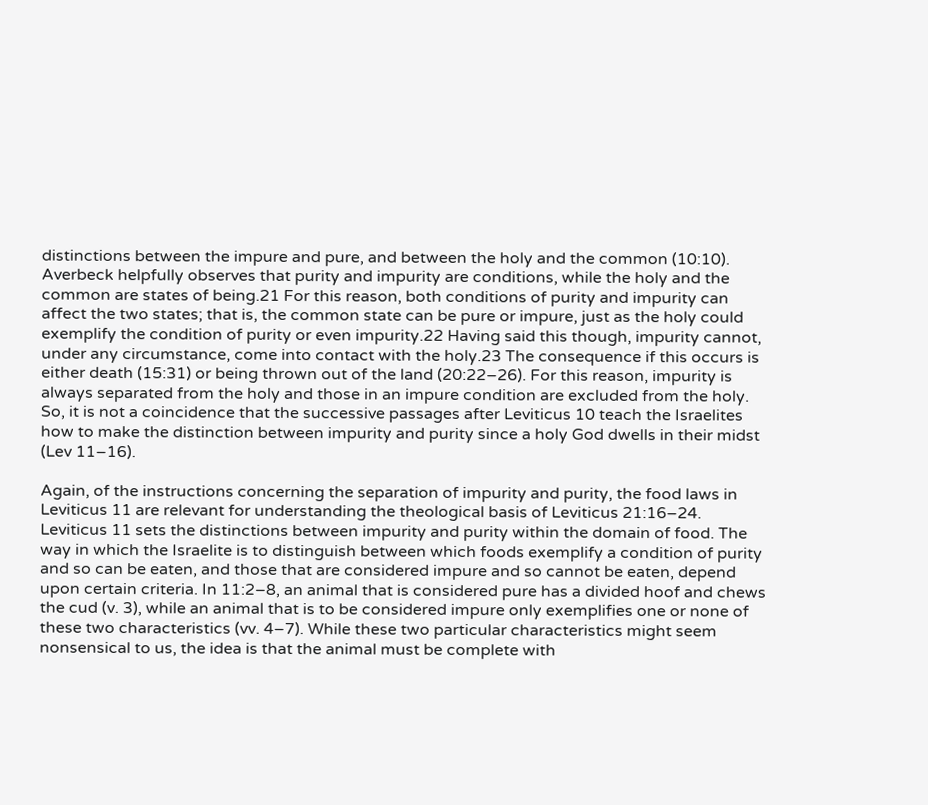distinctions between the impure and pure, and between the holy and the common (10:10). Averbeck helpfully observes that purity and impurity are conditions, while the holy and the common are states of being.21 For this reason, both conditions of purity and impurity can affect the two states; that is, the common state can be pure or impure, just as the holy could exemplify the condition of purity or even impurity.22 Having said this though, impurity cannot, under any circumstance, come into contact with the holy.23 The consequence if this occurs is either death (15:31) or being thrown out of the land (20:22–26). For this reason, impurity is always separated from the holy and those in an impure condition are excluded from the holy. So, it is not a coincidence that the successive passages after Leviticus 10 teach the Israelites how to make the distinction between impurity and purity since a holy God dwells in their midst (Lev 11–16).

Again, of the instructions concerning the separation of impurity and purity, the food laws in Leviticus 11 are relevant for understanding the theological basis of Leviticus 21:16–24. Leviticus 11 sets the distinctions between impurity and purity within the domain of food. The way in which the Israelite is to distinguish between which foods exemplify a condition of purity and so can be eaten, and those that are considered impure and so cannot be eaten, depend upon certain criteria. In 11:2–8, an animal that is considered pure has a divided hoof and chews the cud (v. 3), while an animal that is to be considered impure only exemplifies one or none of these two characteristics (vv. 4–7). While these two particular characteristics might seem nonsensical to us, the idea is that the animal must be complete with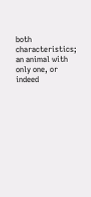both characteristics; an animal with only one, or indeed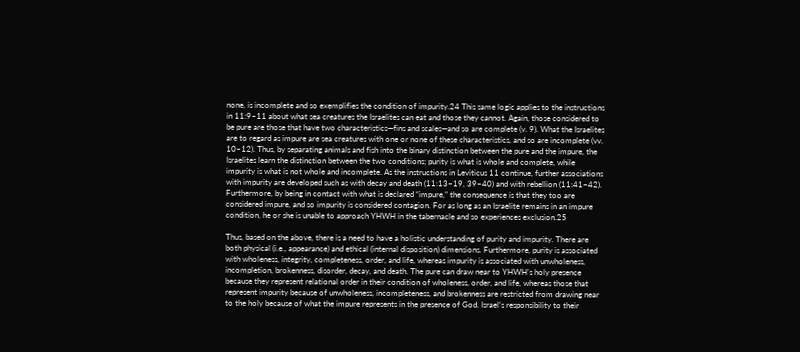none, is incomplete and so exemplifies the condition of impurity.24 This same logic applies to the instructions in 11:9–11 about what sea creatures the Israelites can eat and those they cannot. Again, those considered to be pure are those that have two characteristics—fins and scales—and so are complete (v. 9). What the Israelites are to regard as impure are sea creatures with one or none of these characteristics, and so are incomplete (vv. 10–12). Thus, by separating animals and fish into the binary distinction between the pure and the impure, the Israelites learn the distinction between the two conditions; purity is what is whole and complete, while impurity is what is not whole and incomplete. As the instructions in Leviticus 11 continue, further associations with impurity are developed such as with decay and death (11:13–19, 39–40) and with rebellion (11:41–42). Furthermore, by being in contact with what is declared “impure,” the consequence is that they too are considered impure, and so impurity is considered contagion. For as long as an Israelite remains in an impure condition, he or she is unable to approach YHWH in the tabernacle and so experiences exclusion.25

Thus, based on the above, there is a need to have a holistic understanding of purity and impurity. There are both physical (i.e., appearance) and ethical (internal disposition) dimensions. Furthermore, purity is associated with wholeness, integrity, completeness, order, and life, whereas impurity is associated with unwholeness, incompletion, brokenness, disorder, decay, and death. The pure can draw near to YHWH’s holy presence because they represent relational order in their condition of wholeness, order, and life, whereas those that represent impurity because of unwholeness, incompleteness, and brokenness are restricted from drawing near to the holy because of what the impure represents in the presence of God. Israel’s responsibility to their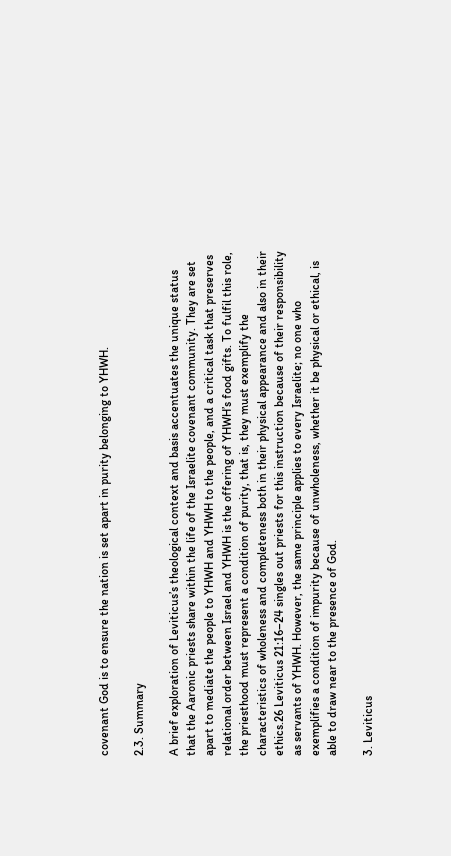covenant God is to ensure the nation is set apart in purity belonging to YHWH.

2.3. Summary

A brief exploration of Leviticus’s theological context and basis accentuates the unique status that the Aaronic priests share within the life of the Israelite covenant community. They are set apart to mediate the people to YHWH and YHWH to the people, and a critical task that preserves relational order between Israel and YHWH is the offering of YHWH’s food gifts. To fulfil this role, the priesthood must represent a condition of purity, that is, they must exemplify the characteristics of wholeness and completeness both in their physical appearance and also in their ethics.26 Leviticus 21:16–24 singles out priests for this instruction because of their responsibility as servants of YHWH. However, the same principle applies to every Israelite; no one who exemplifies a condition of impurity because of unwholeness, whether it be physical or ethical, is able to draw near to the presence of God.

3. Leviticus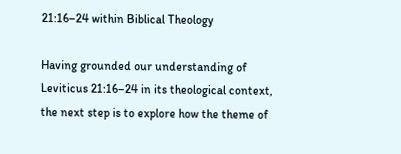21:16–24 within Biblical Theology

Having grounded our understanding of Leviticus 21:16–24 in its theological context, the next step is to explore how the theme of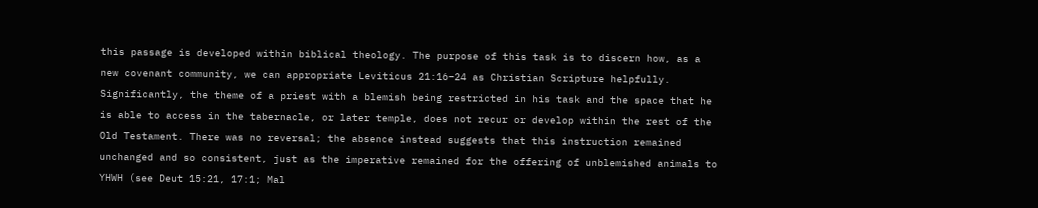this passage is developed within biblical theology. The purpose of this task is to discern how, as a new covenant community, we can appropriate Leviticus 21:16–24 as Christian Scripture helpfully. Significantly, the theme of a priest with a blemish being restricted in his task and the space that he is able to access in the tabernacle, or later temple, does not recur or develop within the rest of the Old Testament. There was no reversal; the absence instead suggests that this instruction remained unchanged and so consistent, just as the imperative remained for the offering of unblemished animals to YHWH (see Deut 15:21, 17:1; Mal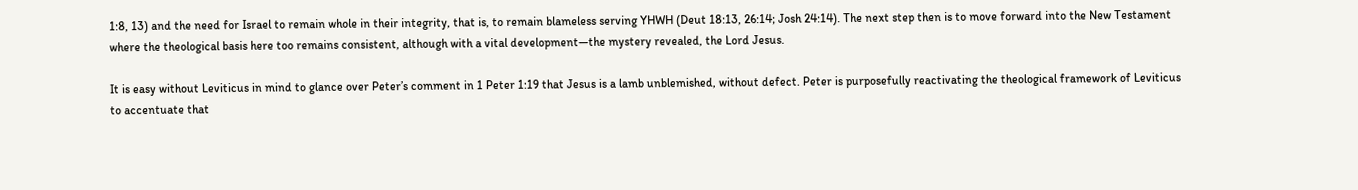1:8, 13) and the need for Israel to remain whole in their integrity, that is, to remain blameless serving YHWH (Deut 18:13, 26:14; Josh 24:14). The next step then is to move forward into the New Testament where the theological basis here too remains consistent, although with a vital development—the mystery revealed, the Lord Jesus.

It is easy without Leviticus in mind to glance over Peter’s comment in 1 Peter 1:19 that Jesus is a lamb unblemished, without defect. Peter is purposefully reactivating the theological framework of Leviticus to accentuate that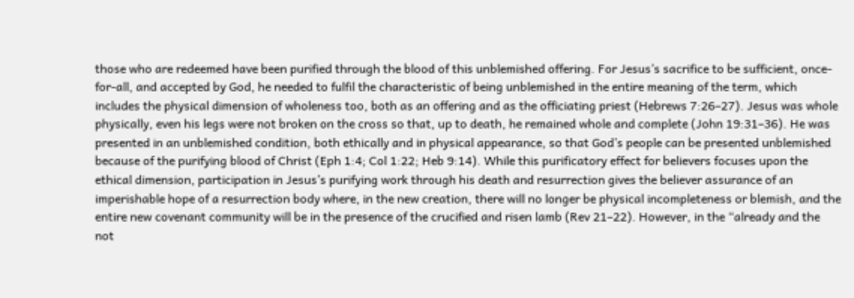those who are redeemed have been purified through the blood of this unblemished offering. For Jesus’s sacrifice to be sufficient, once-for-all, and accepted by God, he needed to fulfil the characteristic of being unblemished in the entire meaning of the term, which includes the physical dimension of wholeness too, both as an offering and as the officiating priest (Hebrews 7:26–27). Jesus was whole physically, even his legs were not broken on the cross so that, up to death, he remained whole and complete (John 19:31–36). He was presented in an unblemished condition, both ethically and in physical appearance, so that God’s people can be presented unblemished because of the purifying blood of Christ (Eph 1:4; Col 1:22; Heb 9:14). While this purificatory effect for believers focuses upon the ethical dimension, participation in Jesus’s purifying work through his death and resurrection gives the believer assurance of an imperishable hope of a resurrection body where, in the new creation, there will no longer be physical incompleteness or blemish, and the entire new covenant community will be in the presence of the crucified and risen lamb (Rev 21–22). However, in the “already and the not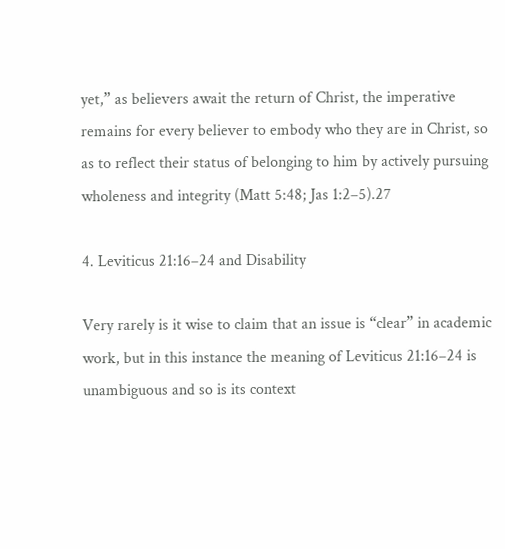yet,” as believers await the return of Christ, the imperative remains for every believer to embody who they are in Christ, so as to reflect their status of belonging to him by actively pursuing wholeness and integrity (Matt 5:48; Jas 1:2–5).27

4. Leviticus 21:16–24 and Disability

Very rarely is it wise to claim that an issue is “clear” in academic work, but in this instance the meaning of Leviticus 21:16–24 is unambiguous and so is its context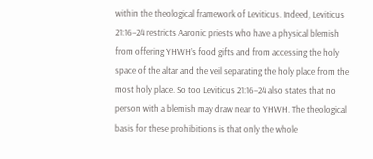within the theological framework of Leviticus. Indeed, Leviticus 21:16–24 restricts Aaronic priests who have a physical blemish from offering YHWH’s food gifts and from accessing the holy space of the altar and the veil separating the holy place from the most holy place. So too Leviticus 21:16–24 also states that no person with a blemish may draw near to YHWH. The theological basis for these prohibitions is that only the whole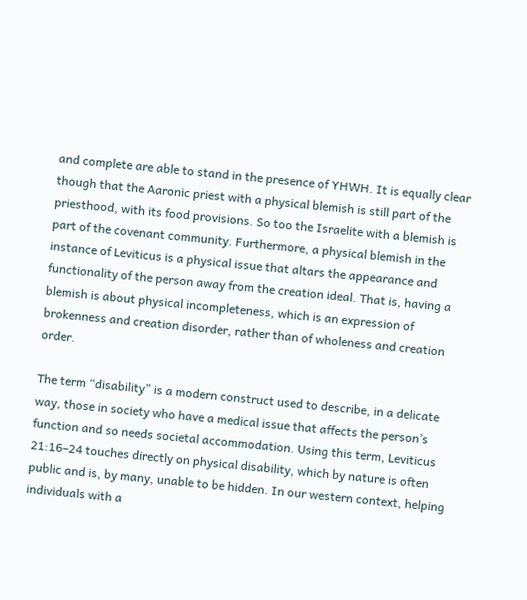and complete are able to stand in the presence of YHWH. It is equally clear though that the Aaronic priest with a physical blemish is still part of the priesthood, with its food provisions. So too the Israelite with a blemish is part of the covenant community. Furthermore, a physical blemish in the instance of Leviticus is a physical issue that altars the appearance and functionality of the person away from the creation ideal. That is, having a blemish is about physical incompleteness, which is an expression of brokenness and creation disorder, rather than of wholeness and creation order.

The term “disability” is a modern construct used to describe, in a delicate way, those in society who have a medical issue that affects the person’s function and so needs societal accommodation. Using this term, Leviticus 21:16–24 touches directly on physical disability, which by nature is often public and is, by many, unable to be hidden. In our western context, helping individuals with a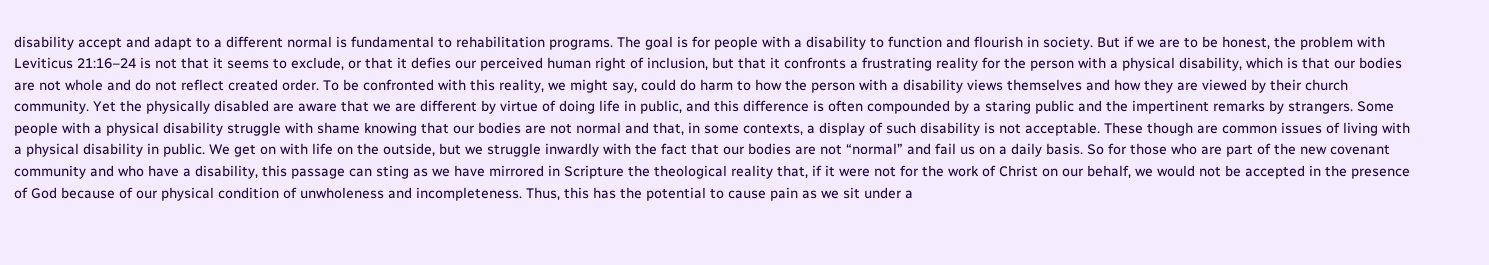disability accept and adapt to a different normal is fundamental to rehabilitation programs. The goal is for people with a disability to function and flourish in society. But if we are to be honest, the problem with Leviticus 21:16–24 is not that it seems to exclude, or that it defies our perceived human right of inclusion, but that it confronts a frustrating reality for the person with a physical disability, which is that our bodies are not whole and do not reflect created order. To be confronted with this reality, we might say, could do harm to how the person with a disability views themselves and how they are viewed by their church community. Yet the physically disabled are aware that we are different by virtue of doing life in public, and this difference is often compounded by a staring public and the impertinent remarks by strangers. Some people with a physical disability struggle with shame knowing that our bodies are not normal and that, in some contexts, a display of such disability is not acceptable. These though are common issues of living with a physical disability in public. We get on with life on the outside, but we struggle inwardly with the fact that our bodies are not “normal” and fail us on a daily basis. So for those who are part of the new covenant community and who have a disability, this passage can sting as we have mirrored in Scripture the theological reality that, if it were not for the work of Christ on our behalf, we would not be accepted in the presence of God because of our physical condition of unwholeness and incompleteness. Thus, this has the potential to cause pain as we sit under a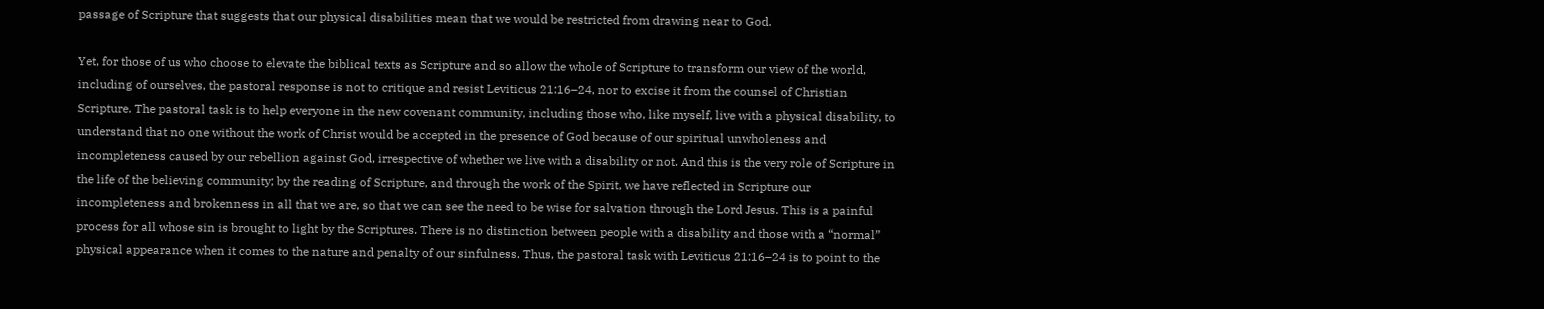passage of Scripture that suggests that our physical disabilities mean that we would be restricted from drawing near to God.

Yet, for those of us who choose to elevate the biblical texts as Scripture and so allow the whole of Scripture to transform our view of the world, including of ourselves, the pastoral response is not to critique and resist Leviticus 21:16–24, nor to excise it from the counsel of Christian Scripture. The pastoral task is to help everyone in the new covenant community, including those who, like myself, live with a physical disability, to understand that no one without the work of Christ would be accepted in the presence of God because of our spiritual unwholeness and incompleteness caused by our rebellion against God, irrespective of whether we live with a disability or not. And this is the very role of Scripture in the life of the believing community; by the reading of Scripture, and through the work of the Spirit, we have reflected in Scripture our incompleteness and brokenness in all that we are, so that we can see the need to be wise for salvation through the Lord Jesus. This is a painful process for all whose sin is brought to light by the Scriptures. There is no distinction between people with a disability and those with a “normal” physical appearance when it comes to the nature and penalty of our sinfulness. Thus, the pastoral task with Leviticus 21:16–24 is to point to the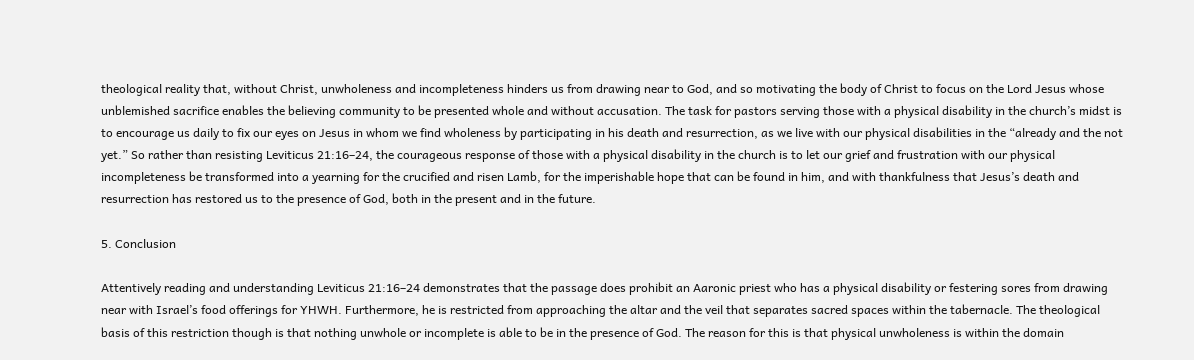theological reality that, without Christ, unwholeness and incompleteness hinders us from drawing near to God, and so motivating the body of Christ to focus on the Lord Jesus whose unblemished sacrifice enables the believing community to be presented whole and without accusation. The task for pastors serving those with a physical disability in the church’s midst is to encourage us daily to fix our eyes on Jesus in whom we find wholeness by participating in his death and resurrection, as we live with our physical disabilities in the “already and the not yet.” So rather than resisting Leviticus 21:16–24, the courageous response of those with a physical disability in the church is to let our grief and frustration with our physical incompleteness be transformed into a yearning for the crucified and risen Lamb, for the imperishable hope that can be found in him, and with thankfulness that Jesus’s death and resurrection has restored us to the presence of God, both in the present and in the future.

5. Conclusion

Attentively reading and understanding Leviticus 21:16–24 demonstrates that the passage does prohibit an Aaronic priest who has a physical disability or festering sores from drawing near with Israel’s food offerings for YHWH. Furthermore, he is restricted from approaching the altar and the veil that separates sacred spaces within the tabernacle. The theological basis of this restriction though is that nothing unwhole or incomplete is able to be in the presence of God. The reason for this is that physical unwholeness is within the domain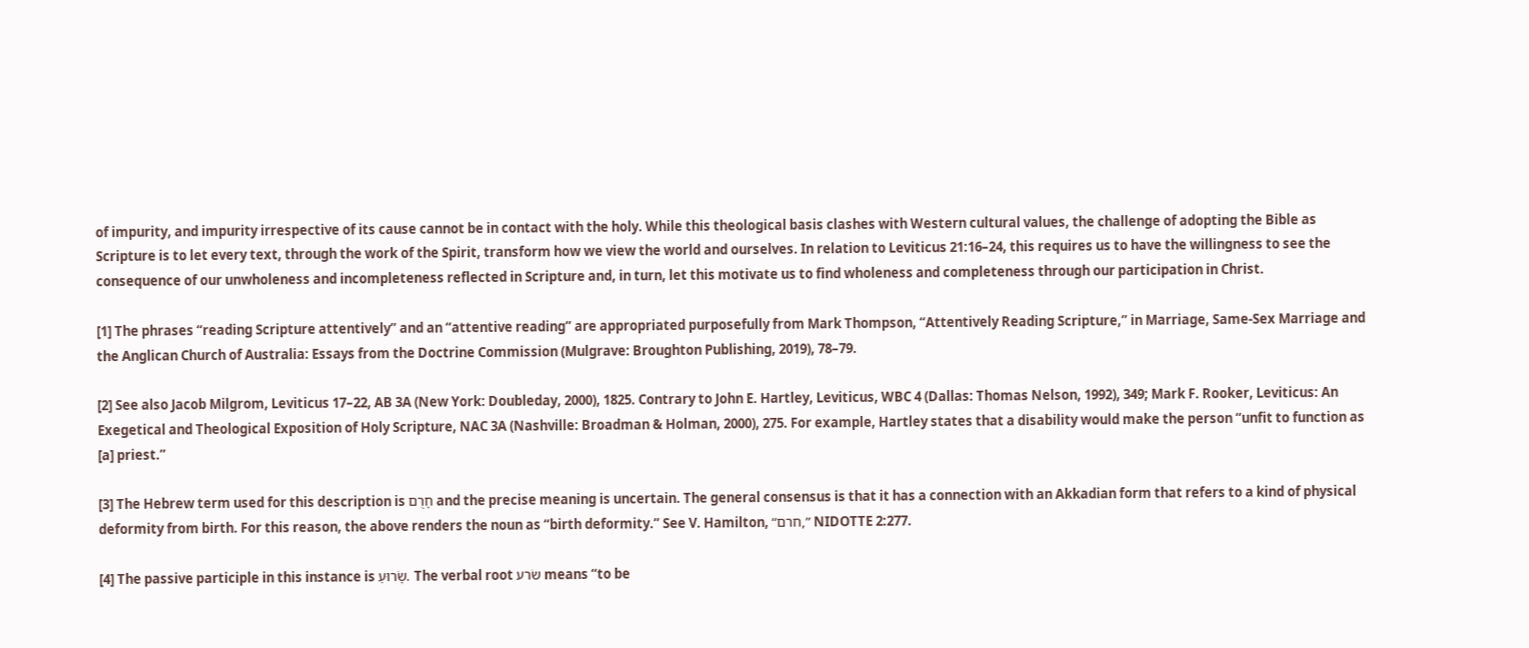of impurity, and impurity irrespective of its cause cannot be in contact with the holy. While this theological basis clashes with Western cultural values, the challenge of adopting the Bible as Scripture is to let every text, through the work of the Spirit, transform how we view the world and ourselves. In relation to Leviticus 21:16–24, this requires us to have the willingness to see the consequence of our unwholeness and incompleteness reflected in Scripture and, in turn, let this motivate us to find wholeness and completeness through our participation in Christ.

[1] The phrases “reading Scripture attentively” and an “attentive reading” are appropriated purposefully from Mark Thompson, “Attentively Reading Scripture,” in Marriage, Same-Sex Marriage and the Anglican Church of Australia: Essays from the Doctrine Commission (Mulgrave: Broughton Publishing, 2019), 78–79.

[2] See also Jacob Milgrom, Leviticus 17–22, AB 3A (New York: Doubleday, 2000), 1825. Contrary to John E. Hartley, Leviticus, WBC 4 (Dallas: Thomas Nelson, 1992), 349; Mark F. Rooker, Leviticus: An Exegetical and Theological Exposition of Holy Scripture, NAC 3A (Nashville: Broadman & Holman, 2000), 275. For example, Hartley states that a disability would make the person “unfit to function as [a] priest.”

[3] The Hebrew term used for this description is חָרֻם and the precise meaning is uncertain. The general consensus is that it has a connection with an Akkadian form that refers to a kind of physical deformity from birth. For this reason, the above renders the noun as “birth deformity.” See V. Hamilton, “חרם,” NIDOTTE 2:277.

[4] The passive participle in this instance is שָׂרוּעַ. The verbal root שׂרע means “to be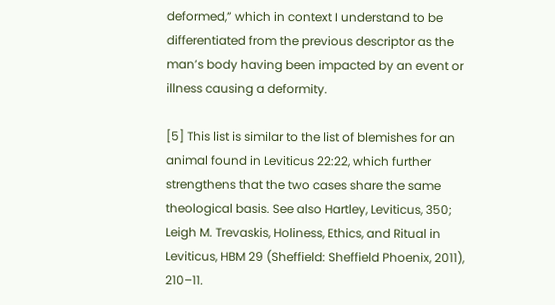deformed,” which in context I understand to be differentiated from the previous descriptor as the man’s body having been impacted by an event or illness causing a deformity.

[5] This list is similar to the list of blemishes for an animal found in Leviticus 22:22, which further strengthens that the two cases share the same theological basis. See also Hartley, Leviticus, 350; Leigh M. Trevaskis, Holiness, Ethics, and Ritual in Leviticus, HBM 29 (Sheffield: Sheffield Phoenix, 2011), 210–11.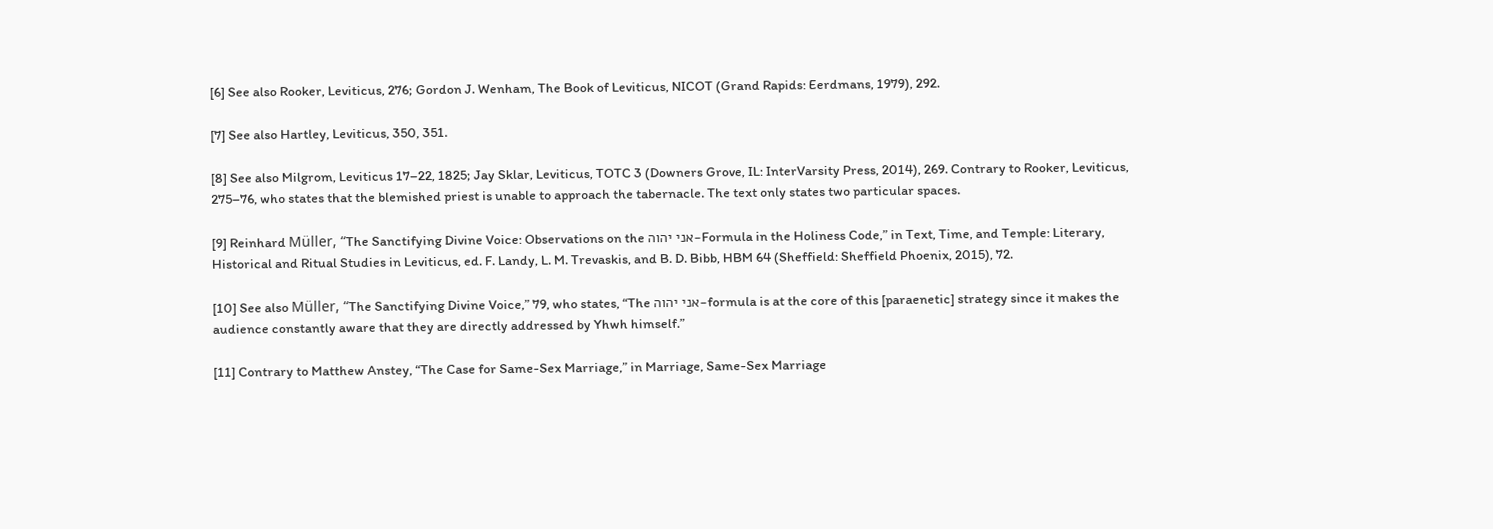[6] See also Rooker, Leviticus, 276; Gordon J. Wenham, The Book of Leviticus, NICOT (Grand Rapids: Eerdmans, 1979), 292.

[7] See also Hartley, Leviticus, 350, 351.

[8] See also Milgrom, Leviticus 17–22, 1825; Jay Sklar, Leviticus, TOTC 3 (Downers Grove, IL: InterVarsity Press, 2014), 269. Contrary to Rooker, Leviticus, 275–76, who states that the blemished priest is unable to approach the tabernacle. The text only states two particular spaces.

[9] Reinhard Müller, “The Sanctifying Divine Voice: Observations on the אני יהוה-Formula in the Holiness Code,” in Text, Time, and Temple: Literary, Historical and Ritual Studies in Leviticus, ed. F. Landy, L. M. Trevaskis, and B. D. Bibb, HBM 64 (Sheffield: Sheffield Phoenix, 2015), 72.

[10] See also Müller, “The Sanctifying Divine Voice,” 79, who states, “The אני יהוה-formula is at the core of this [paraenetic] strategy since it makes the audience constantly aware that they are directly addressed by Yhwh himself.”

[11] Contrary to Matthew Anstey, “The Case for Same-Sex Marriage,” in Marriage, Same-Sex Marriage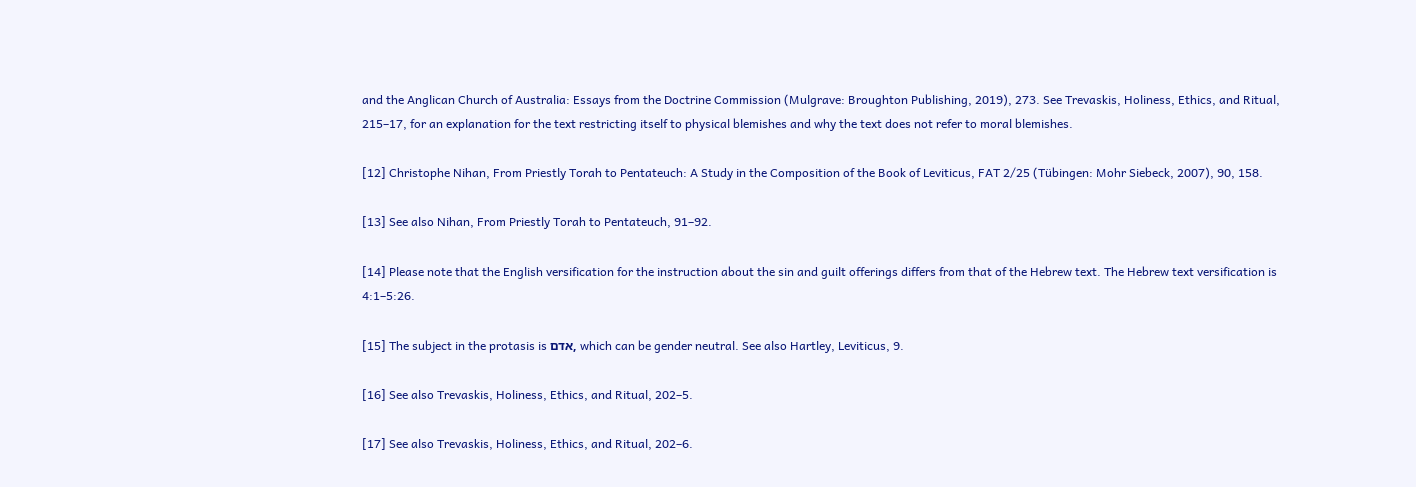and the Anglican Church of Australia: Essays from the Doctrine Commission (Mulgrave: Broughton Publishing, 2019), 273. See Trevaskis, Holiness, Ethics, and Ritual, 215–17, for an explanation for the text restricting itself to physical blemishes and why the text does not refer to moral blemishes.

[12] Christophe Nihan, From Priestly Torah to Pentateuch: A Study in the Composition of the Book of Leviticus, FAT 2/25 (Tübingen: Mohr Siebeck, 2007), 90, 158.

[13] See also Nihan, From Priestly Torah to Pentateuch, 91–92.

[14] Please note that the English versification for the instruction about the sin and guilt offerings differs from that of the Hebrew text. The Hebrew text versification is 4:1–5:26.

[15] The subject in the protasis is אדם, which can be gender neutral. See also Hartley, Leviticus, 9.

[16] See also Trevaskis, Holiness, Ethics, and Ritual, 202–5.

[17] See also Trevaskis, Holiness, Ethics, and Ritual, 202–6.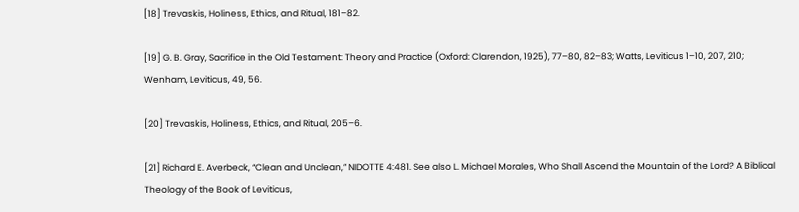[18] Trevaskis, Holiness, Ethics, and Ritual, 181–82.

[19] G. B. Gray, Sacrifice in the Old Testament: Theory and Practice (Oxford: Clarendon, 1925), 77–80, 82–83; Watts, Leviticus 1–10, 207, 210; Wenham, Leviticus, 49, 56.

[20] Trevaskis, Holiness, Ethics, and Ritual, 205–6.

[21] Richard E. Averbeck, “Clean and Unclean,” NIDOTTE 4:481. See also L. Michael Morales, Who Shall Ascend the Mountain of the Lord? A Biblical Theology of the Book of Leviticus,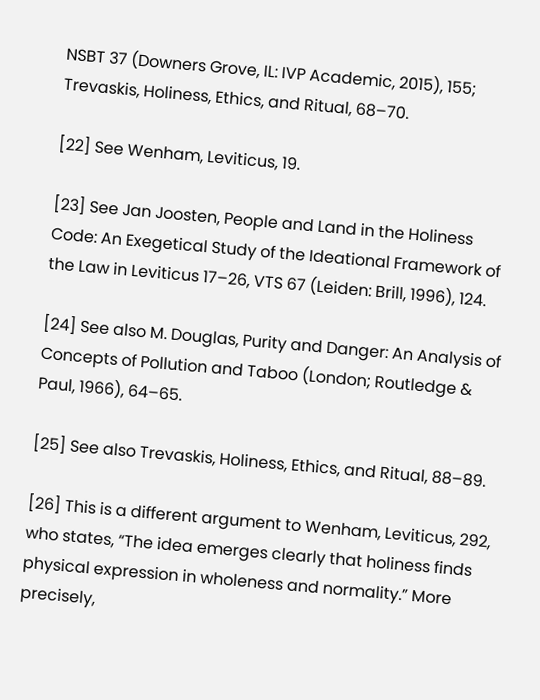NSBT 37 (Downers Grove, IL: IVP Academic, 2015), 155; Trevaskis, Holiness, Ethics, and Ritual, 68–70.

[22] See Wenham, Leviticus, 19.

[23] See Jan Joosten, People and Land in the Holiness Code: An Exegetical Study of the Ideational Framework of the Law in Leviticus 17–26, VTS 67 (Leiden: Brill, 1996), 124.

[24] See also M. Douglas, Purity and Danger: An Analysis of Concepts of Pollution and Taboo (London; Routledge & Paul, 1966), 64–65.

[25] See also Trevaskis, Holiness, Ethics, and Ritual, 88–89.

[26] This is a different argument to Wenham, Leviticus, 292, who states, “The idea emerges clearly that holiness finds physical expression in wholeness and normality.” More precisely,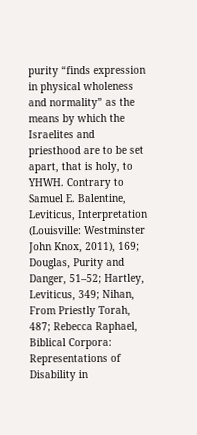purity “finds expression in physical wholeness and normality” as the means by which the Israelites and priesthood are to be set apart, that is holy, to YHWH. Contrary to Samuel E. Balentine, Leviticus, Interpretation (Louisville: Westminster John Knox, 2011), 169; Douglas, Purity and Danger, 51–52; Hartley, Leviticus, 349; Nihan, From Priestly Torah, 487; Rebecca Raphael, Biblical Corpora: Representations of Disability in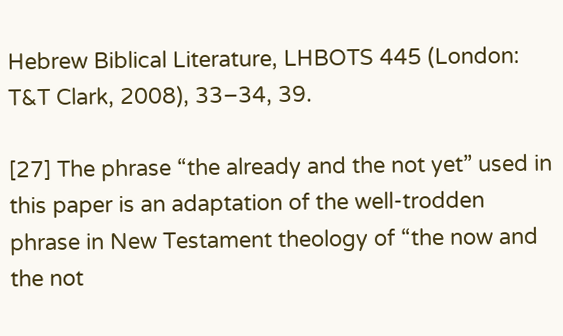Hebrew Biblical Literature, LHBOTS 445 (London: T&T Clark, 2008), 33–34, 39.

[27] The phrase “the already and the not yet” used in this paper is an adaptation of the well-trodden phrase in New Testament theology of “the now and the not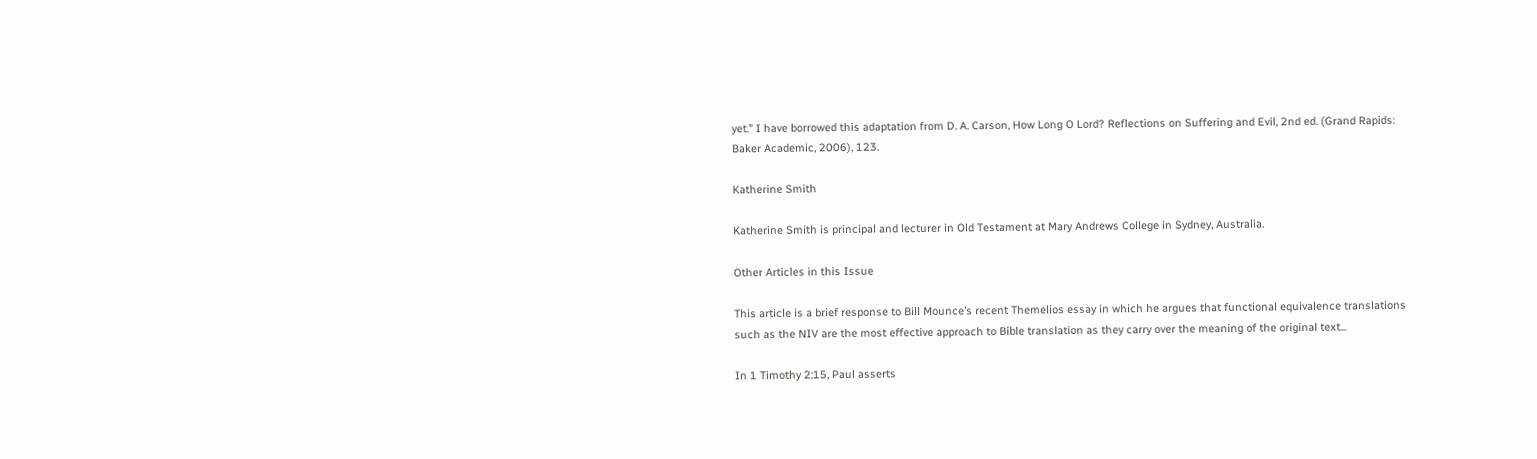yet.” I have borrowed this adaptation from D. A. Carson, How Long O Lord? Reflections on Suffering and Evil, 2nd ed. (Grand Rapids: Baker Academic, 2006), 123.

Katherine Smith

Katherine Smith is principal and lecturer in Old Testament at Mary Andrews College in Sydney, Australia.

Other Articles in this Issue

This article is a brief response to Bill Mounce’s recent Themelios essay in which he argues that functional equivalence translations such as the NIV are the most effective approach to Bible translation as they carry over the meaning of the original text...

In 1 Timothy 2:15, Paul asserts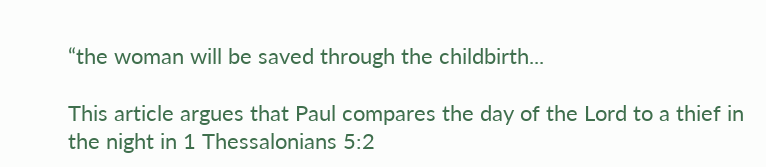“the woman will be saved through the childbirth...

This article argues that Paul compares the day of the Lord to a thief in the night in 1 Thessalonians 5:2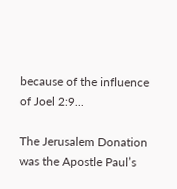because of the influence of Joel 2:9...

The Jerusalem Donation was the Apostle Paul’s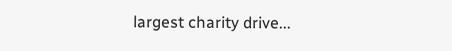largest charity drive...